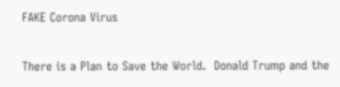FAKE Corona Virus

There is a Plan to Save the World.  Donald Trump and the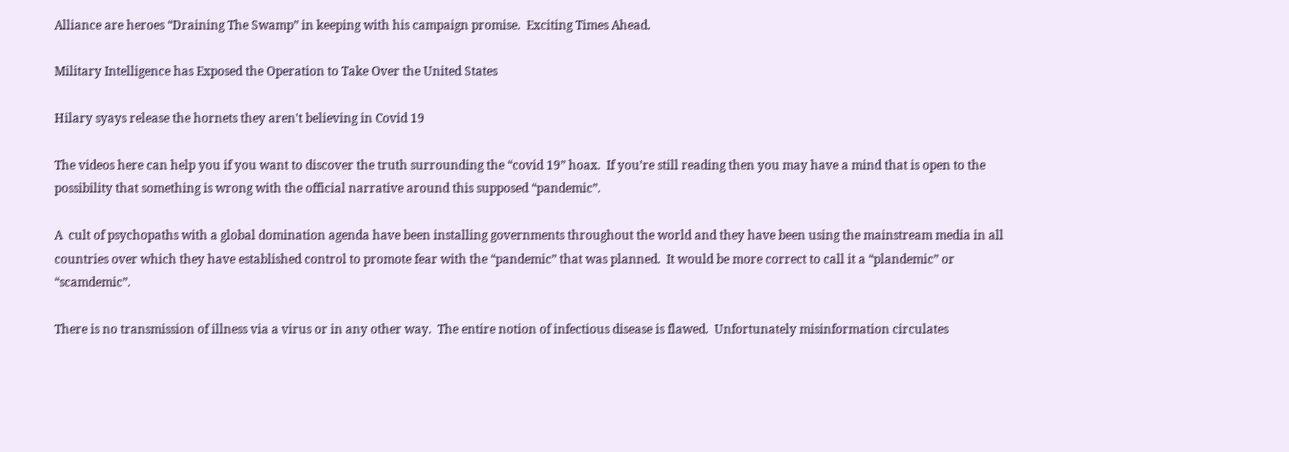Alliance are heroes “Draining The Swamp” in keeping with his campaign promise.  Exciting Times Ahead.

Military Intelligence has Exposed the Operation to Take Over the United States

Hilary syays release the hornets they aren't believing in Covid 19

The videos here can help you if you want to discover the truth surrounding the “covid 19” hoax.  If you’re still reading then you may have a mind that is open to the possibility that something is wrong with the official narrative around this supposed “pandemic”.

A  cult of psychopaths with a global domination agenda have been installing governments throughout the world and they have been using the mainstream media in all countries over which they have established control to promote fear with the “pandemic” that was planned.  It would be more correct to call it a “plandemic” or “scamdemic”.

There is no transmission of illness via a virus or in any other way.  The entire notion of infectious disease is flawed.  Unfortunately misinformation circulates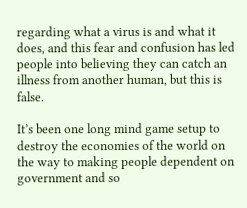regarding what a virus is and what it does, and this fear and confusion has led people into believing they can catch an illness from another human, but this is false.

It’s been one long mind game setup to destroy the economies of the world on the way to making people dependent on government and so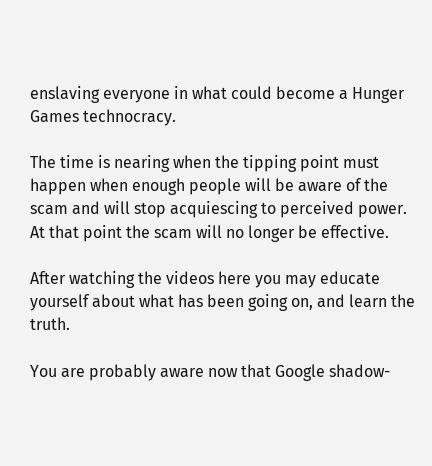enslaving everyone in what could become a Hunger Games technocracy.

The time is nearing when the tipping point must happen when enough people will be aware of the scam and will stop acquiescing to perceived power.  At that point the scam will no longer be effective.

After watching the videos here you may educate yourself about what has been going on, and learn the truth.

You are probably aware now that Google shadow-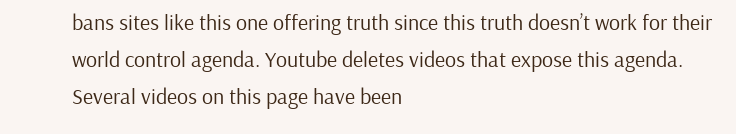bans sites like this one offering truth since this truth doesn’t work for their world control agenda. Youtube deletes videos that expose this agenda.  Several videos on this page have been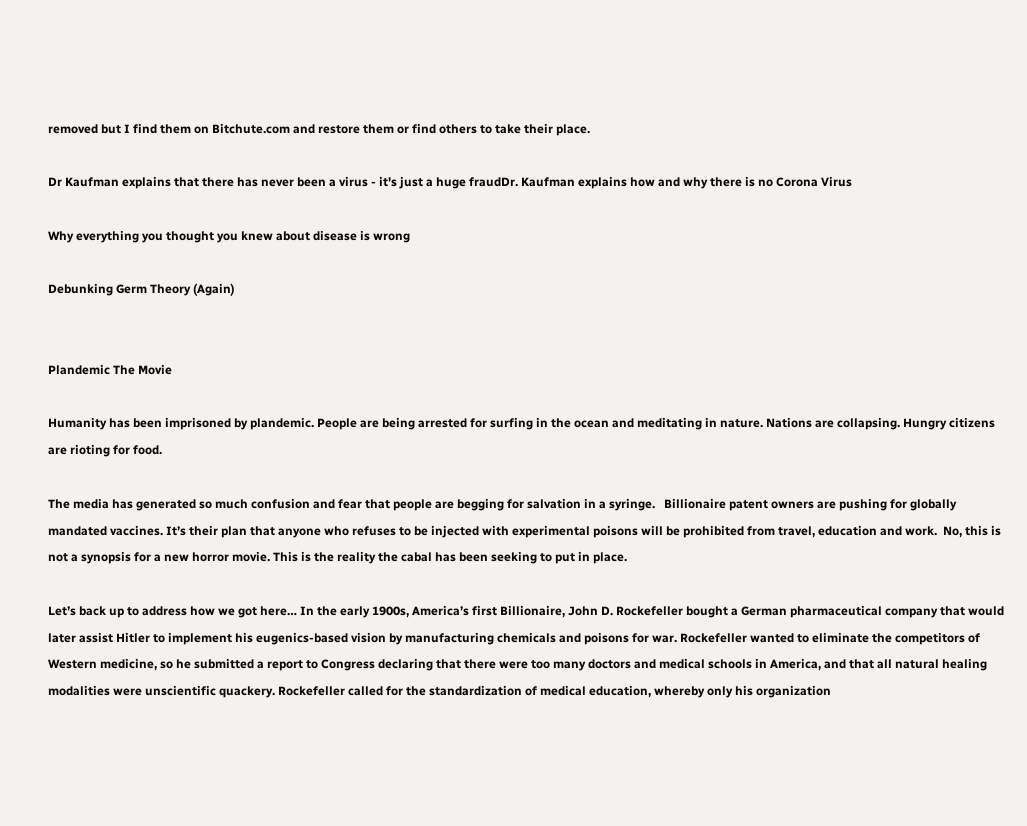removed but I find them on Bitchute.com and restore them or find others to take their place.

Dr Kaufman explains that there has never been a virus - it's just a huge fraudDr. Kaufman explains how and why there is no Corona Virus

Why everything you thought you knew about disease is wrong

Debunking Germ Theory (Again)


Plandemic The Movie

Humanity has been imprisoned by plandemic. People are being arrested for surfing in the ocean and meditating in nature. Nations are collapsing. Hungry citizens are rioting for food.

The media has generated so much confusion and fear that people are begging for salvation in a syringe.   Billionaire patent owners are pushing for globally mandated vaccines. It’s their plan that anyone who refuses to be injected with experimental poisons will be prohibited from travel, education and work.  No, this is not a synopsis for a new horror movie. This is the reality the cabal has been seeking to put in place.

Let’s back up to address how we got here… In the early 1900s, America’s first Billionaire, John D. Rockefeller bought a German pharmaceutical company that would later assist Hitler to implement his eugenics-based vision by manufacturing chemicals and poisons for war. Rockefeller wanted to eliminate the competitors of Western medicine, so he submitted a report to Congress declaring that there were too many doctors and medical schools in America, and that all natural healing modalities were unscientific quackery. Rockefeller called for the standardization of medical education, whereby only his organization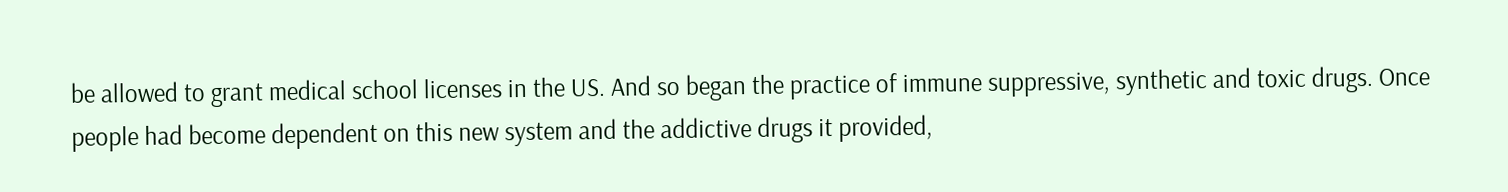be allowed to grant medical school licenses in the US. And so began the practice of immune suppressive, synthetic and toxic drugs. Once people had become dependent on this new system and the addictive drugs it provided,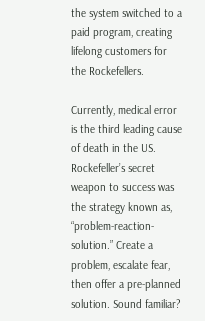the system switched to a paid program, creating lifelong customers for the Rockefellers.

Currently, medical error is the third leading cause of death in the US. Rockefeller’s secret weapon to success was the strategy known as, “problem-reaction-solution.” Create a problem, escalate fear, then offer a pre-planned solution. Sound familiar?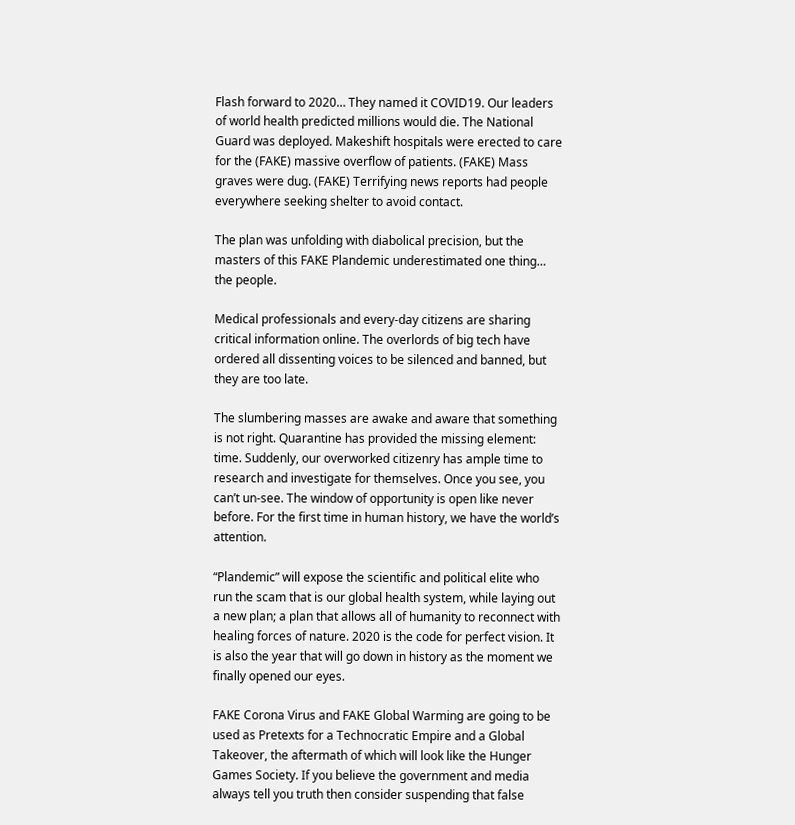Flash forward to 2020… They named it COVID19. Our leaders of world health predicted millions would die. The National Guard was deployed. Makeshift hospitals were erected to care for the (FAKE) massive overflow of patients. (FAKE) Mass graves were dug. (FAKE) Terrifying news reports had people everywhere seeking shelter to avoid contact.

The plan was unfolding with diabolical precision, but the masters of this FAKE Plandemic underestimated one thing… the people.

Medical professionals and every-day citizens are sharing critical information online. The overlords of big tech have ordered all dissenting voices to be silenced and banned, but they are too late.

The slumbering masses are awake and aware that something is not right. Quarantine has provided the missing element: time. Suddenly, our overworked citizenry has ample time to research and investigate for themselves. Once you see, you can’t un-see. The window of opportunity is open like never before. For the first time in human history, we have the world’s attention.

“Plandemic” will expose the scientific and political elite who run the scam that is our global health system, while laying out a new plan; a plan that allows all of humanity to reconnect with healing forces of nature. 2020 is the code for perfect vision. It is also the year that will go down in history as the moment we finally opened our eyes.

FAKE Corona Virus and FAKE Global Warming are going to be used as Pretexts for a Technocratic Empire and a Global Takeover, the aftermath of which will look like the Hunger Games Society. If you believe the government and media always tell you truth then consider suspending that false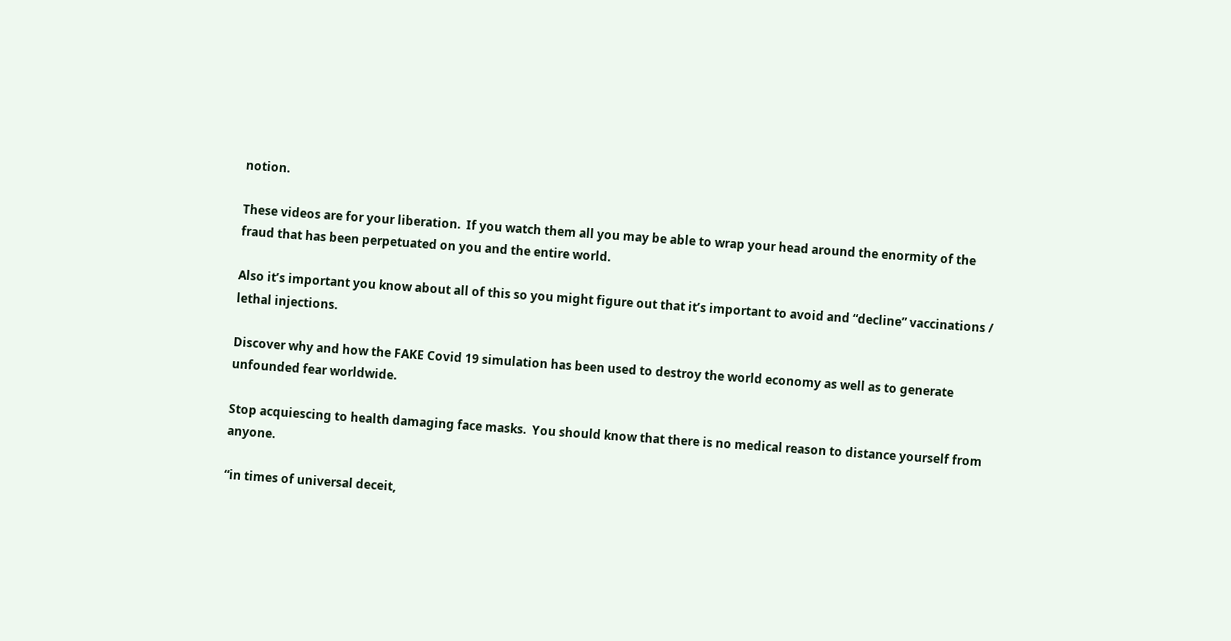notion.

These videos are for your liberation.  If you watch them all you may be able to wrap your head around the enormity of the fraud that has been perpetuated on you and the entire world.

Also it’s important you know about all of this so you might figure out that it’s important to avoid and “decline” vaccinations / lethal injections.

Discover why and how the FAKE Covid 19 simulation has been used to destroy the world economy as well as to generate  unfounded fear worldwide.

Stop acquiescing to health damaging face masks.  You should know that there is no medical reason to distance yourself from anyone.

“in times of universal deceit,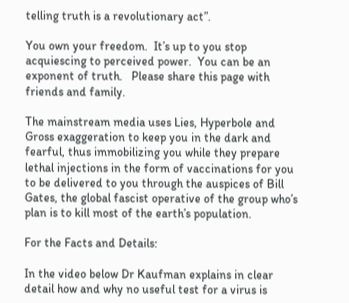telling truth is a revolutionary act”.

You own your freedom.  It’s up to you stop acquiescing to perceived power.  You can be an exponent of truth.   Please share this page with friends and family.

The mainstream media uses Lies, Hyperbole and Gross exaggeration to keep you in the dark and fearful, thus immobilizing you while they prepare lethal injections in the form of vaccinations for you to be delivered to you through the auspices of Bill Gates, the global fascist operative of the group who’s plan is to kill most of the earth’s population.

For the Facts and Details:

In the video below Dr Kaufman explains in clear detail how and why no useful test for a virus is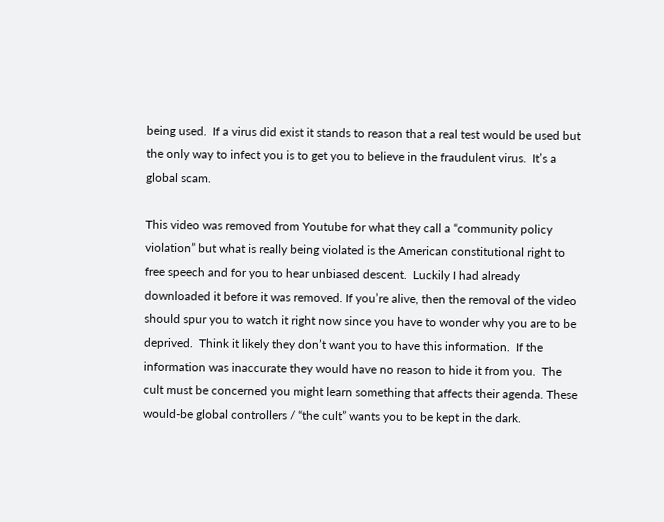being used.  If a virus did exist it stands to reason that a real test would be used but the only way to infect you is to get you to believe in the fraudulent virus.  It’s a global scam.

This video was removed from Youtube for what they call a “community policy violation” but what is really being violated is the American constitutional right to free speech and for you to hear unbiased descent.  Luckily I had already downloaded it before it was removed. If you’re alive, then the removal of the video should spur you to watch it right now since you have to wonder why you are to be deprived.  Think it likely they don’t want you to have this information.  If the information was inaccurate they would have no reason to hide it from you.  The cult must be concerned you might learn something that affects their agenda. These would-be global controllers / “the cult” wants you to be kept in the dark.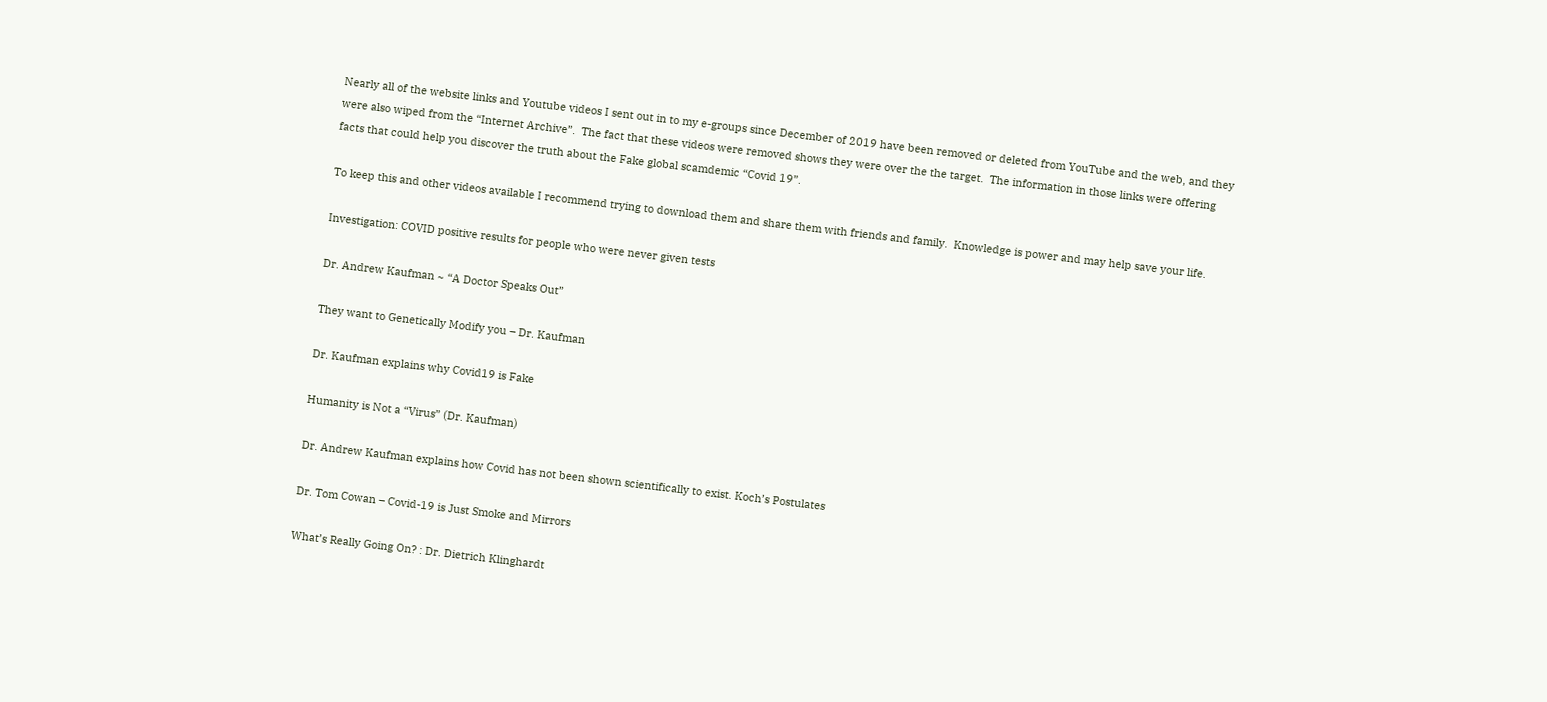Nearly all of the website links and Youtube videos I sent out in to my e-groups since December of 2019 have been removed or deleted from YouTube and the web, and they were also wiped from the “Internet Archive”.  The fact that these videos were removed shows they were over the the target.  The information in those links were offering facts that could help you discover the truth about the Fake global scamdemic “Covid 19”.

To keep this and other videos available I recommend trying to download them and share them with friends and family.  Knowledge is power and may help save your life.

Investigation: COVID positive results for people who were never given tests

Dr. Andrew Kaufman ~ “A Doctor Speaks Out”

They want to Genetically Modify you – Dr. Kaufman

Dr. Kaufman explains why Covid19 is Fake

Humanity is Not a “Virus” (Dr. Kaufman)

Dr. Andrew Kaufman explains how Covid has not been shown scientifically to exist. Koch’s Postulates

Dr. Tom Cowan – Covid-19 is Just Smoke and Mirrors

What’s Really Going On? : Dr. Dietrich Klinghardt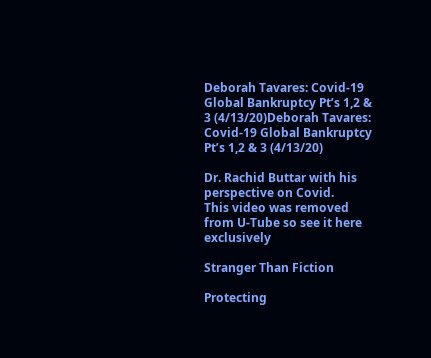Deborah Tavares: Covid-19 Global Bankruptcy Pt’s 1,2 & 3 (4/13/20)Deborah Tavares: Covid-19 Global Bankruptcy Pt’s 1,2 & 3 (4/13/20)

Dr. Rachid Buttar with his perspective on Covid.
This video was removed from U-Tube so see it here exclusively

Stranger Than Fiction

Protecting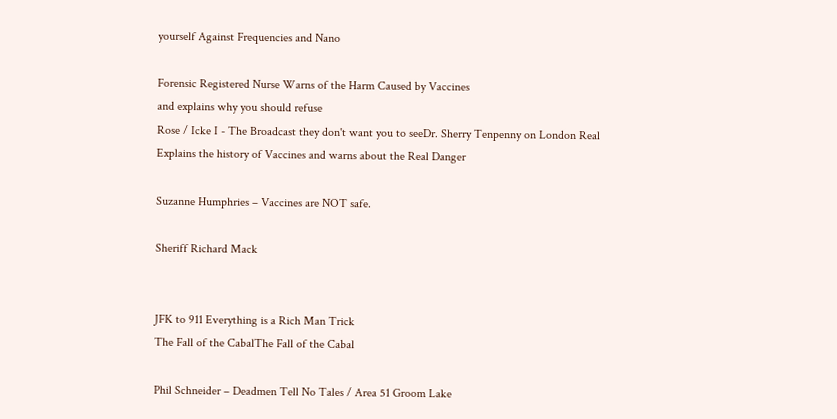yourself Against Frequencies and Nano

Forensic Registered Nurse Warns of the Harm Caused by Vaccines
and explains why you should refuse
Rose / Icke I - The Broadcast they don't want you to seeDr. Sherry Tenpenny on London Real
Explains the history of Vaccines and warns about the Real Danger

Suzanne Humphries – Vaccines are NOT safe.

Sheriff Richard Mack


JFK to 911 Everything is a Rich Man Trick
The Fall of the CabalThe Fall of the Cabal

Phil Schneider – Deadmen Tell No Tales / Area 51 Groom Lake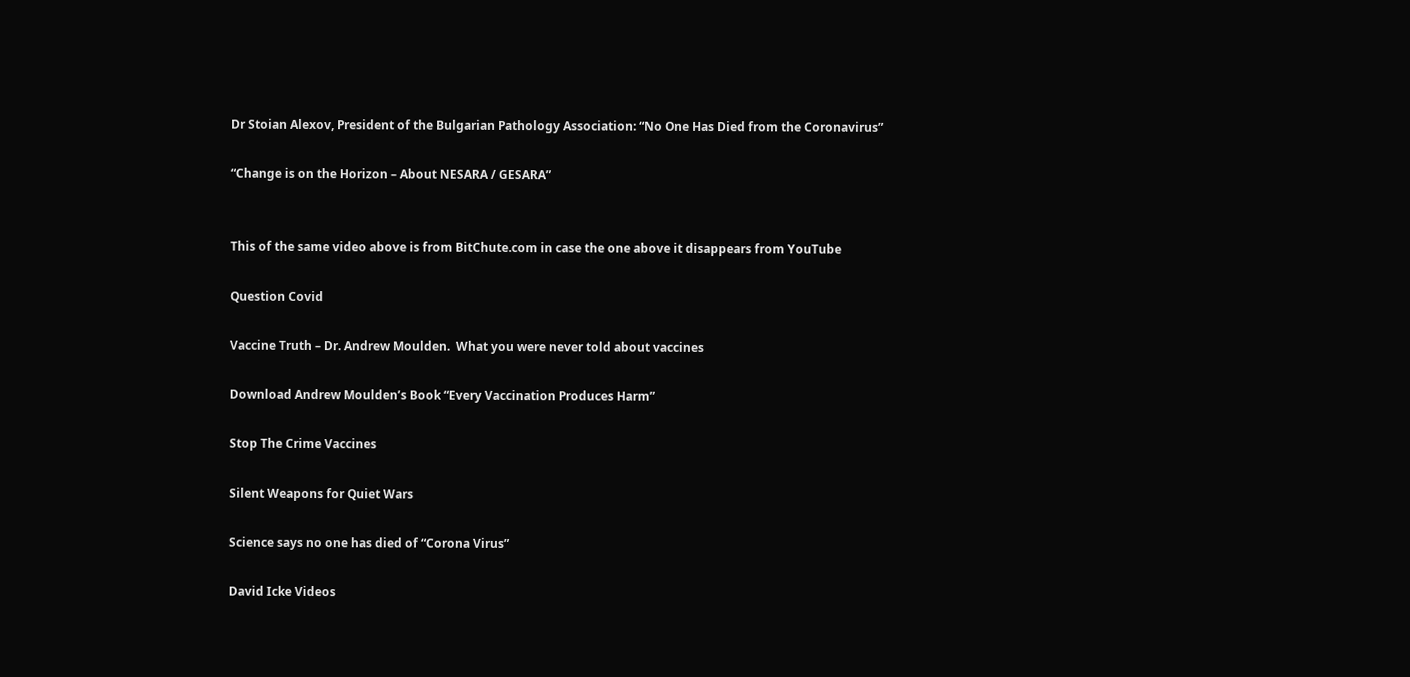Dr Stoian Alexov, President of the Bulgarian Pathology Association: “No One Has Died from the Coronavirus”

“Change is on the Horizon – About NESARA / GESARA”


This of the same video above is from BitChute.com in case the one above it disappears from YouTube

Question Covid

Vaccine Truth – Dr. Andrew Moulden.  What you were never told about vaccines

Download Andrew Moulden’s Book “Every Vaccination Produces Harm”

Stop The Crime Vaccines

Silent Weapons for Quiet Wars

Science says no one has died of “Corona Virus”

David Icke Videos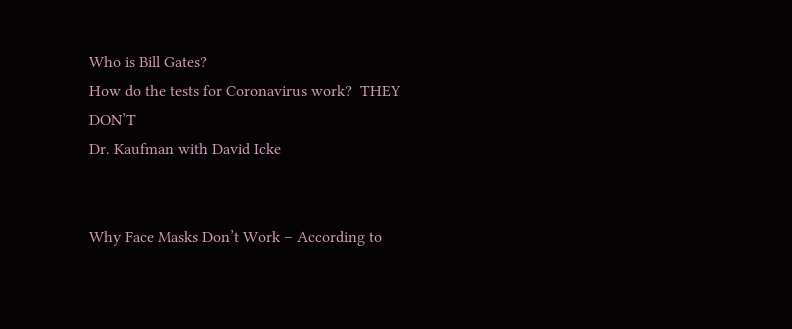Who is Bill Gates?
How do the tests for Coronavirus work?  THEY DON’T
Dr. Kaufman with David Icke


Why Face Masks Don’t Work – According to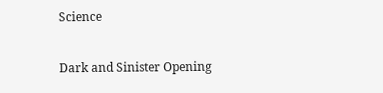Science

Dark and Sinister Opening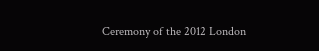Ceremony of the 2012 London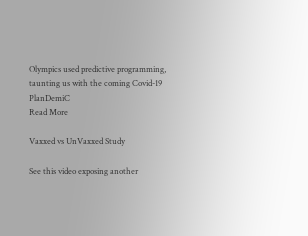Olympics used predictive programming, taunting us with the coming Covid-19 PlanDemiC
Read More

Vaxxed vs UnVaxxed Study

See this video exposing another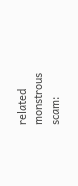related monstrous scam: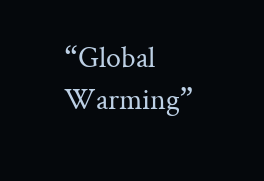“Global Warming”